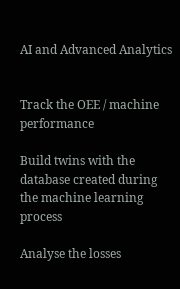AI and Advanced Analytics


Track the OEE / machine performance

Build twins with the database created during the machine learning process

Analyse the losses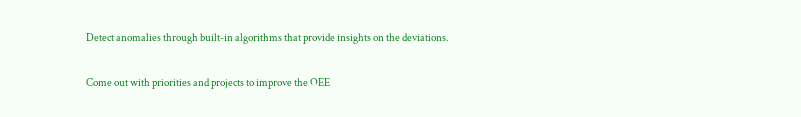Detect anomalies through built-in algorithms that provide insights on the deviations.

Come out with priorities and projects to improve the OEE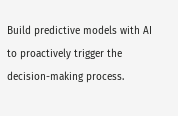Build predictive models with AI to proactively trigger the decision-making process.